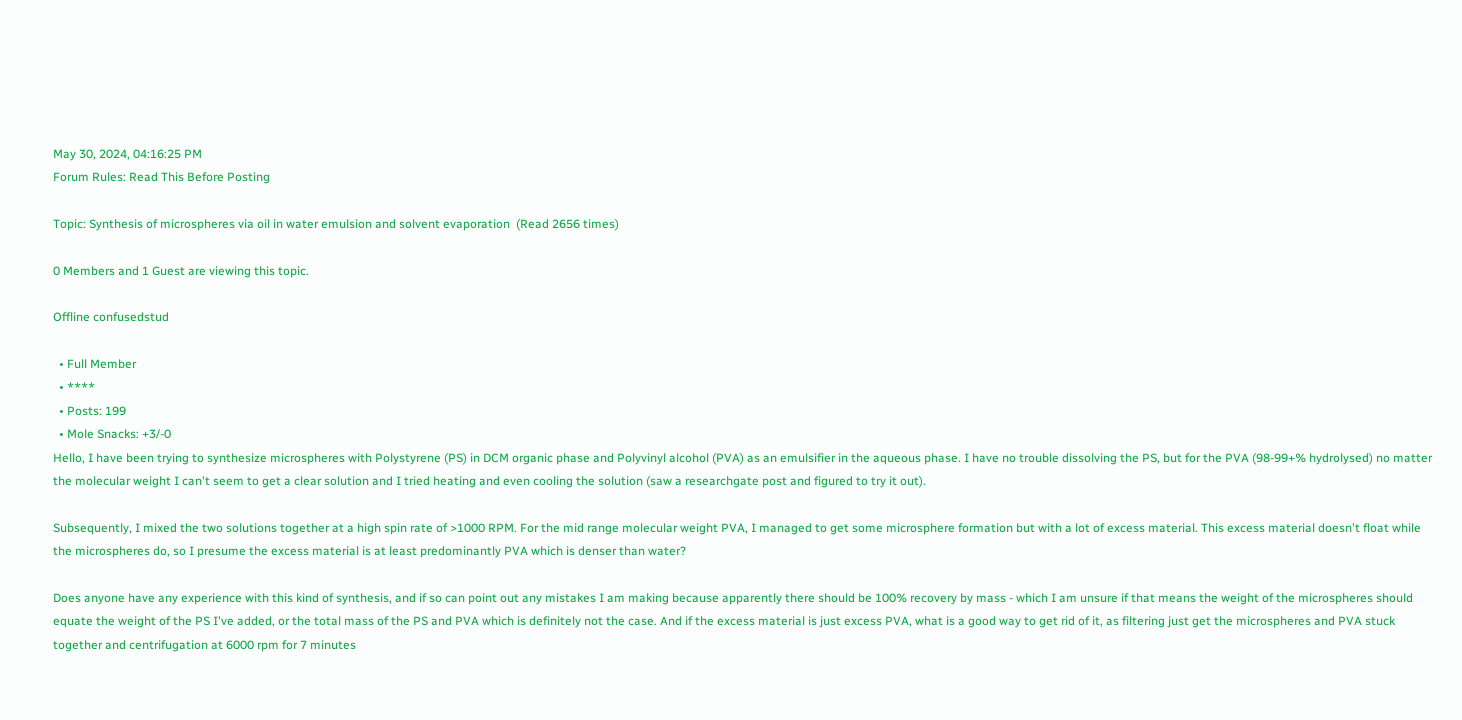May 30, 2024, 04:16:25 PM
Forum Rules: Read This Before Posting

Topic: Synthesis of microspheres via oil in water emulsion and solvent evaporation  (Read 2656 times)

0 Members and 1 Guest are viewing this topic.

Offline confusedstud

  • Full Member
  • ****
  • Posts: 199
  • Mole Snacks: +3/-0
Hello, I have been trying to synthesize microspheres with Polystyrene (PS) in DCM organic phase and Polyvinyl alcohol (PVA) as an emulsifier in the aqueous phase. I have no trouble dissolving the PS, but for the PVA (98-99+% hydrolysed) no matter the molecular weight I can't seem to get a clear solution and I tried heating and even cooling the solution (saw a researchgate post and figured to try it out).

Subsequently, I mixed the two solutions together at a high spin rate of >1000 RPM. For the mid range molecular weight PVA, I managed to get some microsphere formation but with a lot of excess material. This excess material doesn't float while the microspheres do, so I presume the excess material is at least predominantly PVA which is denser than water?

Does anyone have any experience with this kind of synthesis, and if so can point out any mistakes I am making because apparently there should be 100% recovery by mass - which I am unsure if that means the weight of the microspheres should equate the weight of the PS I've added, or the total mass of the PS and PVA which is definitely not the case. And if the excess material is just excess PVA, what is a good way to get rid of it, as filtering just get the microspheres and PVA stuck together and centrifugation at 6000 rpm for 7 minutes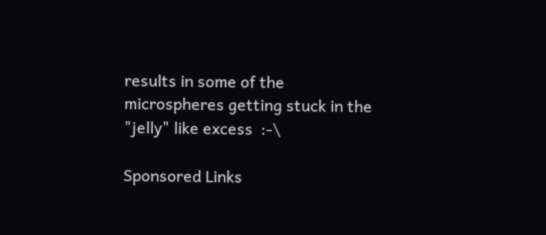results in some of the microspheres getting stuck in the "jelly" like excess  :-\

Sponsored Links